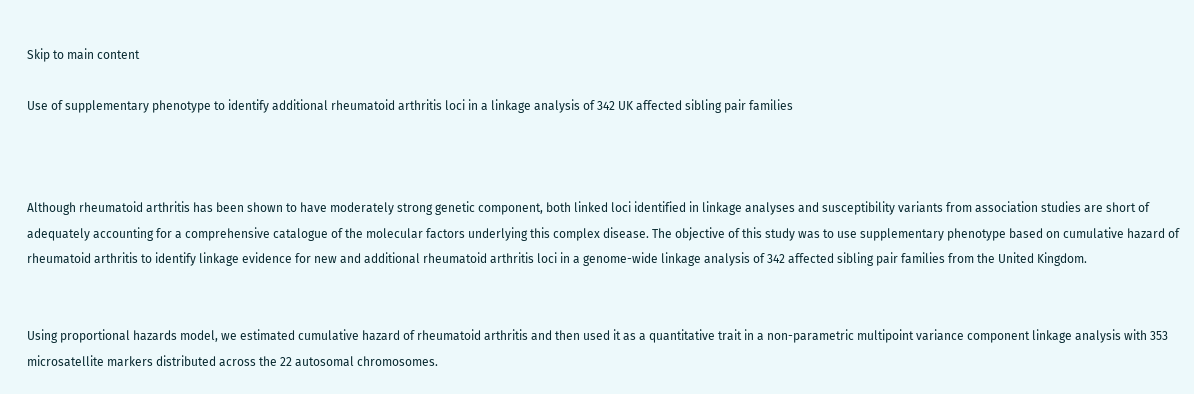Skip to main content

Use of supplementary phenotype to identify additional rheumatoid arthritis loci in a linkage analysis of 342 UK affected sibling pair families



Although rheumatoid arthritis has been shown to have moderately strong genetic component, both linked loci identified in linkage analyses and susceptibility variants from association studies are short of adequately accounting for a comprehensive catalogue of the molecular factors underlying this complex disease. The objective of this study was to use supplementary phenotype based on cumulative hazard of rheumatoid arthritis to identify linkage evidence for new and additional rheumatoid arthritis loci in a genome-wide linkage analysis of 342 affected sibling pair families from the United Kingdom.


Using proportional hazards model, we estimated cumulative hazard of rheumatoid arthritis and then used it as a quantitative trait in a non-parametric multipoint variance component linkage analysis with 353 microsatellite markers distributed across the 22 autosomal chromosomes.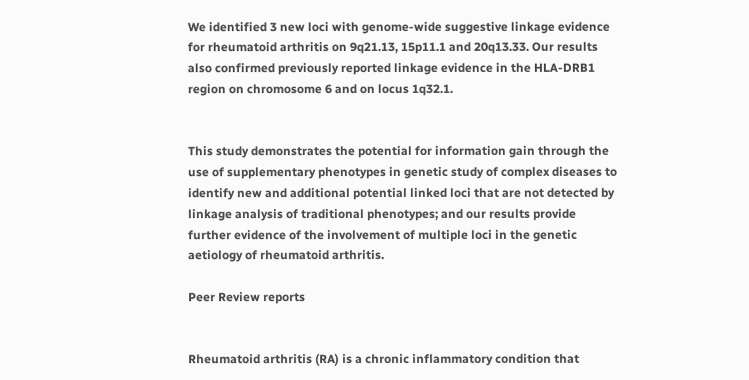We identified 3 new loci with genome-wide suggestive linkage evidence for rheumatoid arthritis on 9q21.13, 15p11.1 and 20q13.33. Our results also confirmed previously reported linkage evidence in the HLA-DRB1 region on chromosome 6 and on locus 1q32.1.


This study demonstrates the potential for information gain through the use of supplementary phenotypes in genetic study of complex diseases to identify new and additional potential linked loci that are not detected by linkage analysis of traditional phenotypes; and our results provide further evidence of the involvement of multiple loci in the genetic aetiology of rheumatoid arthritis.

Peer Review reports


Rheumatoid arthritis (RA) is a chronic inflammatory condition that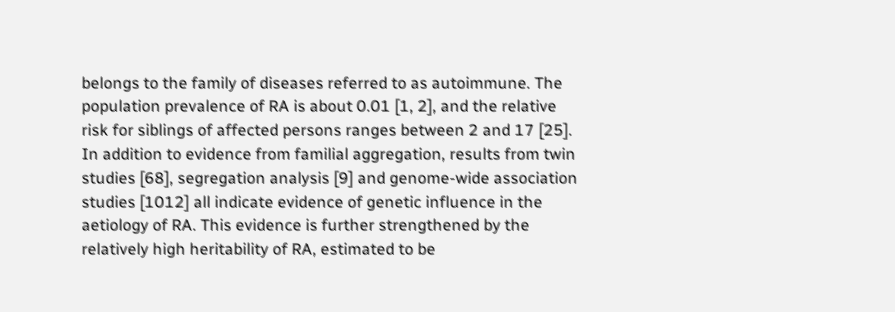belongs to the family of diseases referred to as autoimmune. The population prevalence of RA is about 0.01 [1, 2], and the relative risk for siblings of affected persons ranges between 2 and 17 [25]. In addition to evidence from familial aggregation, results from twin studies [68], segregation analysis [9] and genome-wide association studies [1012] all indicate evidence of genetic influence in the aetiology of RA. This evidence is further strengthened by the relatively high heritability of RA, estimated to be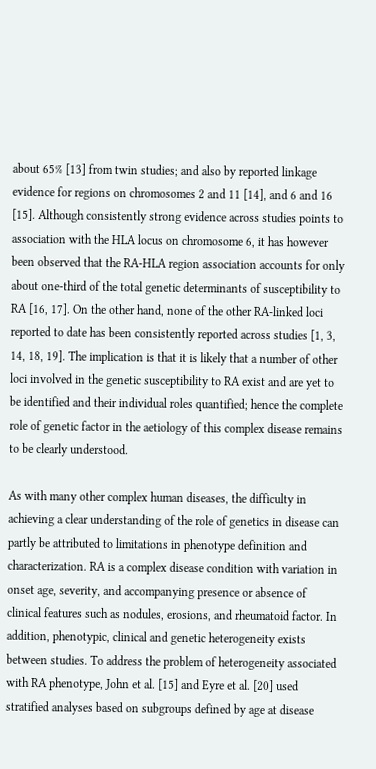about 65% [13] from twin studies; and also by reported linkage evidence for regions on chromosomes 2 and 11 [14], and 6 and 16 [15]. Although consistently strong evidence across studies points to association with the HLA locus on chromosome 6, it has however been observed that the RA-HLA region association accounts for only about one-third of the total genetic determinants of susceptibility to RA [16, 17]. On the other hand, none of the other RA-linked loci reported to date has been consistently reported across studies [1, 3, 14, 18, 19]. The implication is that it is likely that a number of other loci involved in the genetic susceptibility to RA exist and are yet to be identified and their individual roles quantified; hence the complete role of genetic factor in the aetiology of this complex disease remains to be clearly understood.

As with many other complex human diseases, the difficulty in achieving a clear understanding of the role of genetics in disease can partly be attributed to limitations in phenotype definition and characterization. RA is a complex disease condition with variation in onset age, severity, and accompanying presence or absence of clinical features such as nodules, erosions, and rheumatoid factor. In addition, phenotypic, clinical and genetic heterogeneity exists between studies. To address the problem of heterogeneity associated with RA phenotype, John et al. [15] and Eyre et al. [20] used stratified analyses based on subgroups defined by age at disease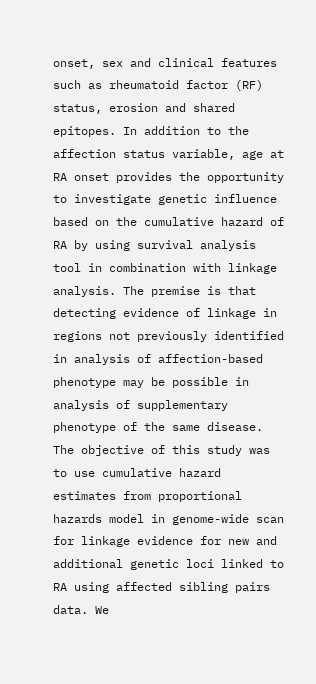onset, sex and clinical features such as rheumatoid factor (RF) status, erosion and shared epitopes. In addition to the affection status variable, age at RA onset provides the opportunity to investigate genetic influence based on the cumulative hazard of RA by using survival analysis tool in combination with linkage analysis. The premise is that detecting evidence of linkage in regions not previously identified in analysis of affection-based phenotype may be possible in analysis of supplementary phenotype of the same disease. The objective of this study was to use cumulative hazard estimates from proportional hazards model in genome-wide scan for linkage evidence for new and additional genetic loci linked to RA using affected sibling pairs data. We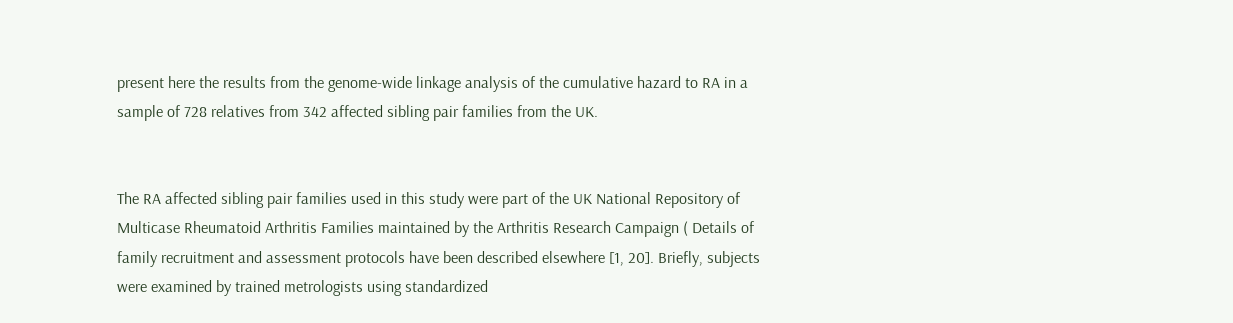present here the results from the genome-wide linkage analysis of the cumulative hazard to RA in a sample of 728 relatives from 342 affected sibling pair families from the UK.


The RA affected sibling pair families used in this study were part of the UK National Repository of Multicase Rheumatoid Arthritis Families maintained by the Arthritis Research Campaign ( Details of family recruitment and assessment protocols have been described elsewhere [1, 20]. Briefly, subjects were examined by trained metrologists using standardized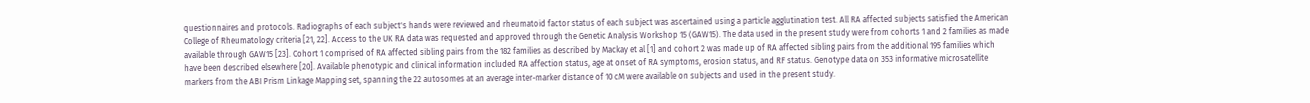questionnaires and protocols. Radiographs of each subject's hands were reviewed and rheumatoid factor status of each subject was ascertained using a particle agglutination test. All RA affected subjects satisfied the American College of Rheumatology criteria [21, 22]. Access to the UK RA data was requested and approved through the Genetic Analysis Workshop 15 (GAW15). The data used in the present study were from cohorts 1 and 2 families as made available through GAW15 [23]. Cohort 1 comprised of RA affected sibling pairs from the 182 families as described by Mackay et al [1] and cohort 2 was made up of RA affected sibling pairs from the additional 195 families which have been described elsewhere [20]. Available phenotypic and clinical information included RA affection status, age at onset of RA symptoms, erosion status, and RF status. Genotype data on 353 informative microsatellite markers from the ABI Prism Linkage Mapping set, spanning the 22 autosomes at an average inter-marker distance of 10 cM were available on subjects and used in the present study.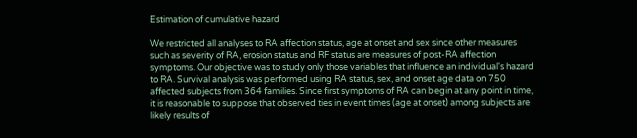Estimation of cumulative hazard

We restricted all analyses to RA affection status, age at onset and sex since other measures such as severity of RA, erosion status and RF status are measures of post-RA affection symptoms. Our objective was to study only those variables that influence an individual's hazard to RA. Survival analysis was performed using RA status, sex, and onset age data on 750 affected subjects from 364 families. Since first symptoms of RA can begin at any point in time, it is reasonable to suppose that observed ties in event times (age at onset) among subjects are likely results of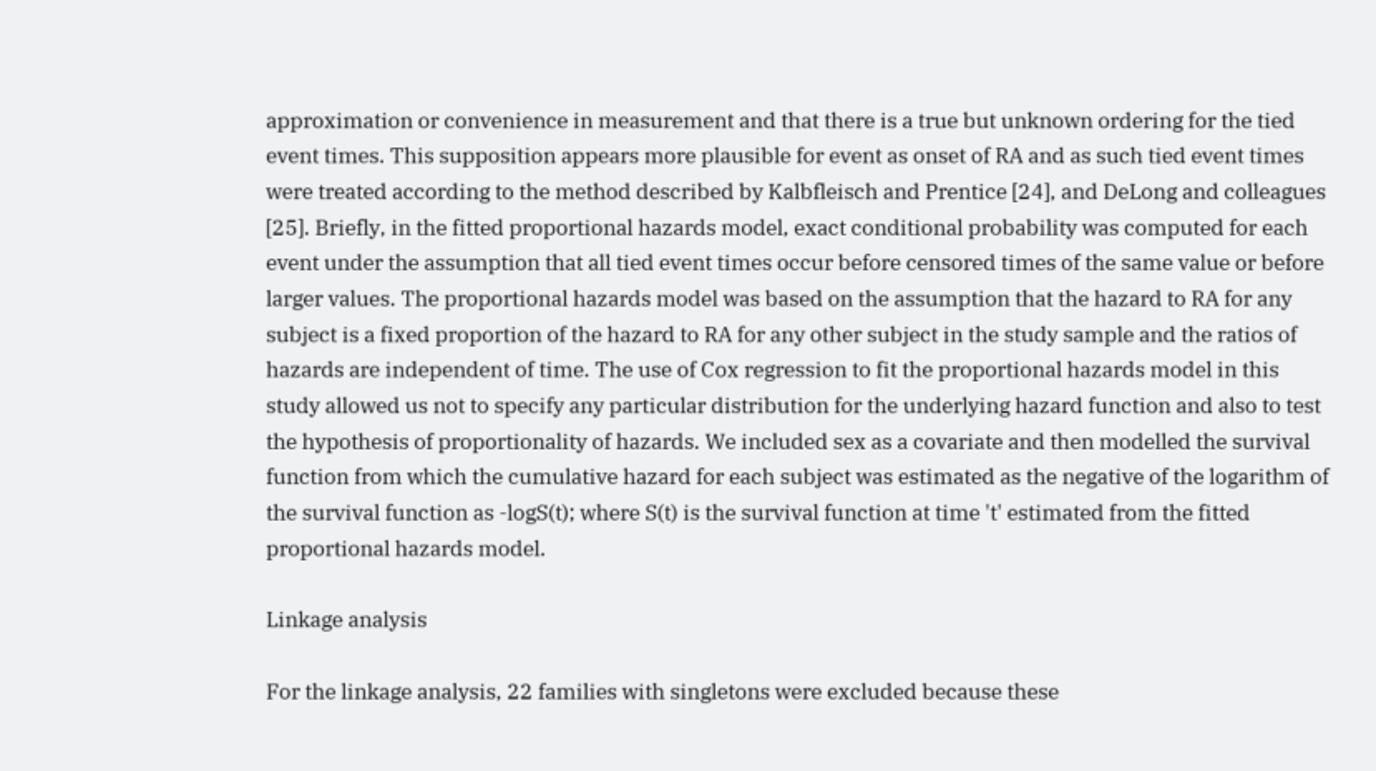approximation or convenience in measurement and that there is a true but unknown ordering for the tied event times. This supposition appears more plausible for event as onset of RA and as such tied event times were treated according to the method described by Kalbfleisch and Prentice [24], and DeLong and colleagues [25]. Briefly, in the fitted proportional hazards model, exact conditional probability was computed for each event under the assumption that all tied event times occur before censored times of the same value or before larger values. The proportional hazards model was based on the assumption that the hazard to RA for any subject is a fixed proportion of the hazard to RA for any other subject in the study sample and the ratios of hazards are independent of time. The use of Cox regression to fit the proportional hazards model in this study allowed us not to specify any particular distribution for the underlying hazard function and also to test the hypothesis of proportionality of hazards. We included sex as a covariate and then modelled the survival function from which the cumulative hazard for each subject was estimated as the negative of the logarithm of the survival function as -logS(t); where S(t) is the survival function at time 't' estimated from the fitted proportional hazards model.

Linkage analysis

For the linkage analysis, 22 families with singletons were excluded because these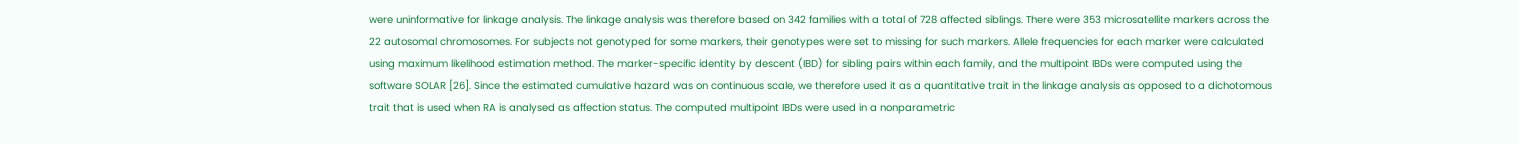were uninformative for linkage analysis. The linkage analysis was therefore based on 342 families with a total of 728 affected siblings. There were 353 microsatellite markers across the 22 autosomal chromosomes. For subjects not genotyped for some markers, their genotypes were set to missing for such markers. Allele frequencies for each marker were calculated using maximum likelihood estimation method. The marker-specific identity by descent (IBD) for sibling pairs within each family, and the multipoint IBDs were computed using the software SOLAR [26]. Since the estimated cumulative hazard was on continuous scale, we therefore used it as a quantitative trait in the linkage analysis as opposed to a dichotomous trait that is used when RA is analysed as affection status. The computed multipoint IBDs were used in a nonparametric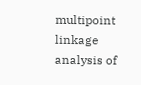multipoint linkage analysis of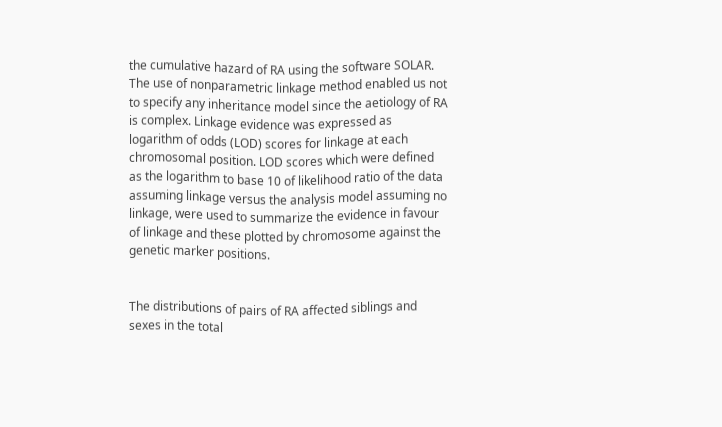the cumulative hazard of RA using the software SOLAR. The use of nonparametric linkage method enabled us not to specify any inheritance model since the aetiology of RA is complex. Linkage evidence was expressed as logarithm of odds (LOD) scores for linkage at each chromosomal position. LOD scores which were defined as the logarithm to base 10 of likelihood ratio of the data assuming linkage versus the analysis model assuming no linkage, were used to summarize the evidence in favour of linkage and these plotted by chromosome against the genetic marker positions.


The distributions of pairs of RA affected siblings and sexes in the total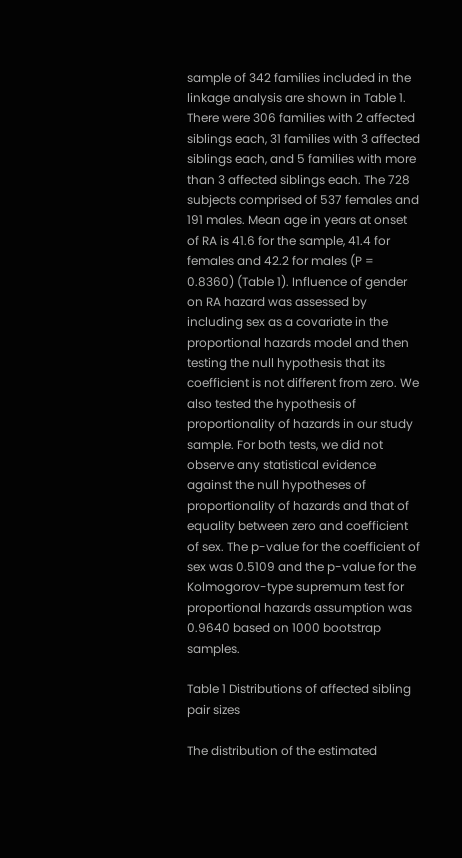sample of 342 families included in the linkage analysis are shown in Table 1. There were 306 families with 2 affected siblings each, 31 families with 3 affected siblings each, and 5 families with more than 3 affected siblings each. The 728 subjects comprised of 537 females and 191 males. Mean age in years at onset of RA is 41.6 for the sample, 41.4 for females and 42.2 for males (P = 0.8360) (Table 1). Influence of gender on RA hazard was assessed by including sex as a covariate in the proportional hazards model and then testing the null hypothesis that its coefficient is not different from zero. We also tested the hypothesis of proportionality of hazards in our study sample. For both tests, we did not observe any statistical evidence against the null hypotheses of proportionality of hazards and that of equality between zero and coefficient of sex. The p-value for the coefficient of sex was 0.5109 and the p-value for the Kolmogorov-type supremum test for proportional hazards assumption was 0.9640 based on 1000 bootstrap samples.

Table 1 Distributions of affected sibling pair sizes

The distribution of the estimated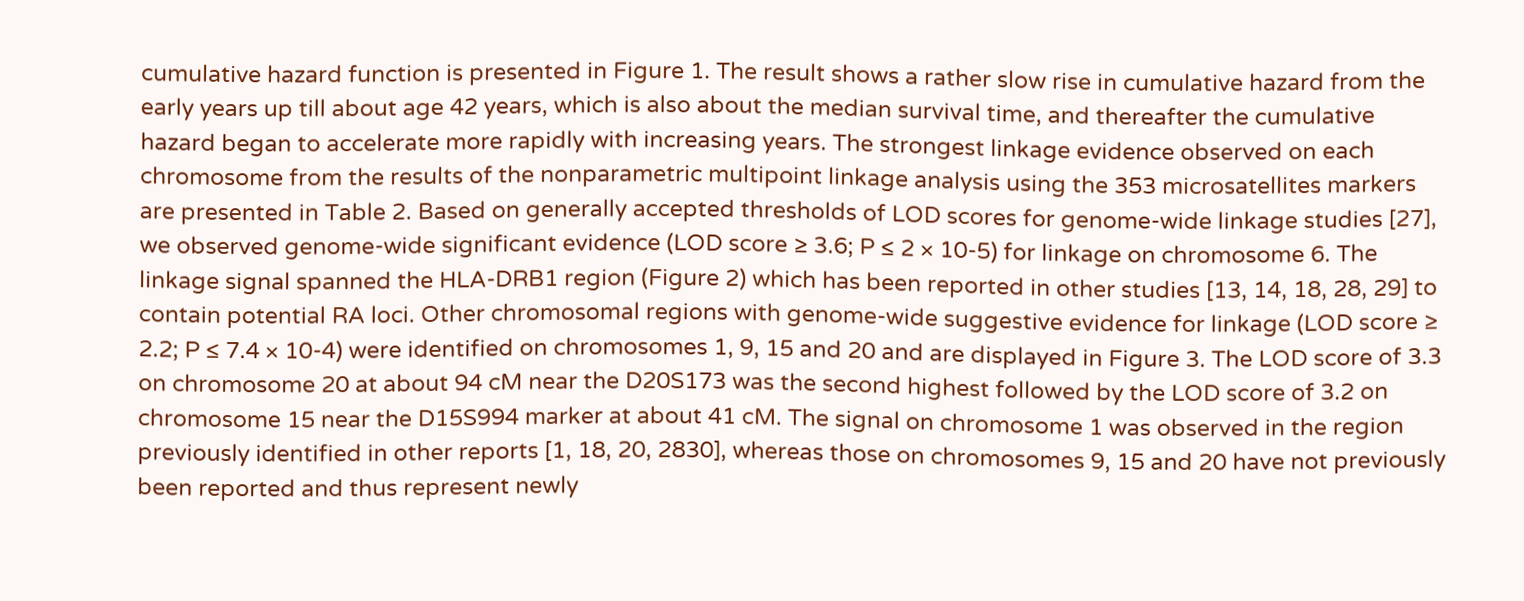cumulative hazard function is presented in Figure 1. The result shows a rather slow rise in cumulative hazard from the early years up till about age 42 years, which is also about the median survival time, and thereafter the cumulative hazard began to accelerate more rapidly with increasing years. The strongest linkage evidence observed on each chromosome from the results of the nonparametric multipoint linkage analysis using the 353 microsatellites markers are presented in Table 2. Based on generally accepted thresholds of LOD scores for genome-wide linkage studies [27], we observed genome-wide significant evidence (LOD score ≥ 3.6; P ≤ 2 × 10-5) for linkage on chromosome 6. The linkage signal spanned the HLA-DRB1 region (Figure 2) which has been reported in other studies [13, 14, 18, 28, 29] to contain potential RA loci. Other chromosomal regions with genome-wide suggestive evidence for linkage (LOD score ≥ 2.2; P ≤ 7.4 × 10-4) were identified on chromosomes 1, 9, 15 and 20 and are displayed in Figure 3. The LOD score of 3.3 on chromosome 20 at about 94 cM near the D20S173 was the second highest followed by the LOD score of 3.2 on chromosome 15 near the D15S994 marker at about 41 cM. The signal on chromosome 1 was observed in the region previously identified in other reports [1, 18, 20, 2830], whereas those on chromosomes 9, 15 and 20 have not previously been reported and thus represent newly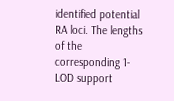identified potential RA loci. The lengths of the corresponding 1-LOD support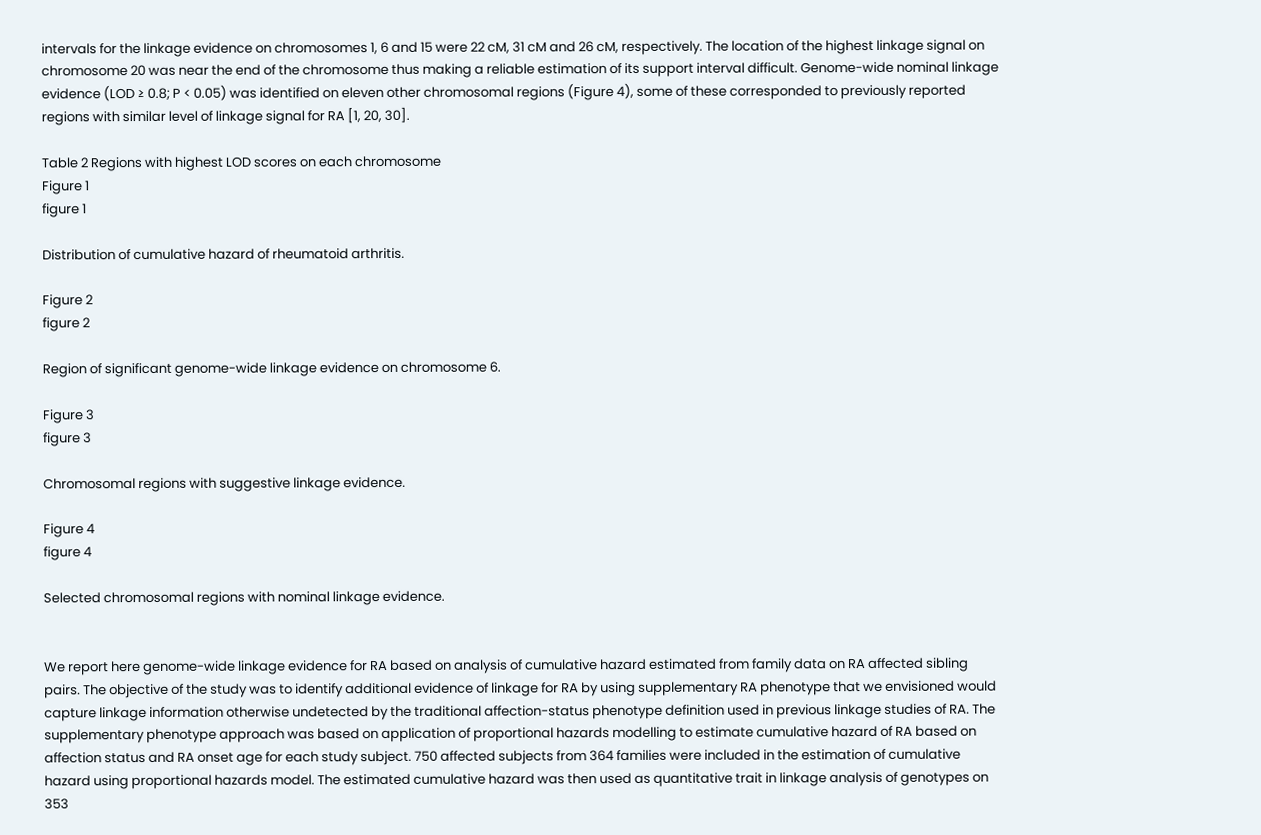intervals for the linkage evidence on chromosomes 1, 6 and 15 were 22 cM, 31 cM and 26 cM, respectively. The location of the highest linkage signal on chromosome 20 was near the end of the chromosome thus making a reliable estimation of its support interval difficult. Genome-wide nominal linkage evidence (LOD ≥ 0.8; P < 0.05) was identified on eleven other chromosomal regions (Figure 4), some of these corresponded to previously reported regions with similar level of linkage signal for RA [1, 20, 30].

Table 2 Regions with highest LOD scores on each chromosome
Figure 1
figure 1

Distribution of cumulative hazard of rheumatoid arthritis.

Figure 2
figure 2

Region of significant genome-wide linkage evidence on chromosome 6.

Figure 3
figure 3

Chromosomal regions with suggestive linkage evidence.

Figure 4
figure 4

Selected chromosomal regions with nominal linkage evidence.


We report here genome-wide linkage evidence for RA based on analysis of cumulative hazard estimated from family data on RA affected sibling pairs. The objective of the study was to identify additional evidence of linkage for RA by using supplementary RA phenotype that we envisioned would capture linkage information otherwise undetected by the traditional affection-status phenotype definition used in previous linkage studies of RA. The supplementary phenotype approach was based on application of proportional hazards modelling to estimate cumulative hazard of RA based on affection status and RA onset age for each study subject. 750 affected subjects from 364 families were included in the estimation of cumulative hazard using proportional hazards model. The estimated cumulative hazard was then used as quantitative trait in linkage analysis of genotypes on 353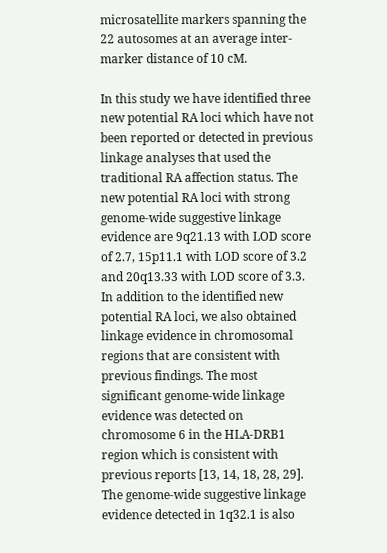microsatellite markers spanning the 22 autosomes at an average inter-marker distance of 10 cM.

In this study we have identified three new potential RA loci which have not been reported or detected in previous linkage analyses that used the traditional RA affection status. The new potential RA loci with strong genome-wide suggestive linkage evidence are 9q21.13 with LOD score of 2.7, 15p11.1 with LOD score of 3.2 and 20q13.33 with LOD score of 3.3. In addition to the identified new potential RA loci, we also obtained linkage evidence in chromosomal regions that are consistent with previous findings. The most significant genome-wide linkage evidence was detected on chromosome 6 in the HLA-DRB1 region which is consistent with previous reports [13, 14, 18, 28, 29]. The genome-wide suggestive linkage evidence detected in 1q32.1 is also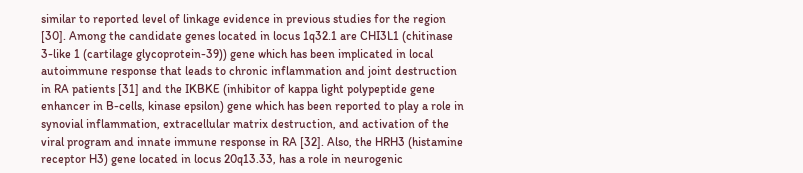similar to reported level of linkage evidence in previous studies for the region [30]. Among the candidate genes located in locus 1q32.1 are CHI3L1 (chitinase 3-like 1 (cartilage glycoprotein-39)) gene which has been implicated in local autoimmune response that leads to chronic inflammation and joint destruction in RA patients [31] and the IKBKE (inhibitor of kappa light polypeptide gene enhancer in B-cells, kinase epsilon) gene which has been reported to play a role in synovial inflammation, extracellular matrix destruction, and activation of the viral program and innate immune response in RA [32]. Also, the HRH3 (histamine receptor H3) gene located in locus 20q13.33, has a role in neurogenic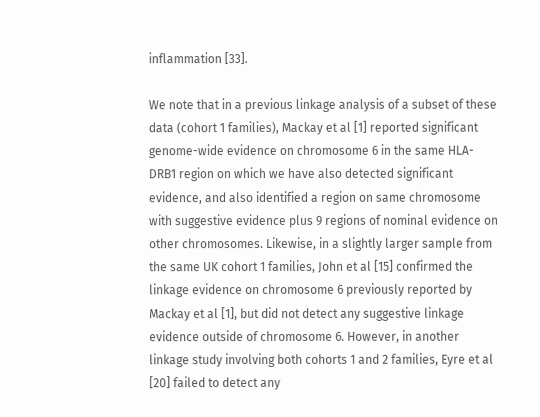inflammation [33].

We note that in a previous linkage analysis of a subset of these data (cohort 1 families), Mackay et al [1] reported significant genome-wide evidence on chromosome 6 in the same HLA-DRB1 region on which we have also detected significant evidence, and also identified a region on same chromosome with suggestive evidence plus 9 regions of nominal evidence on other chromosomes. Likewise, in a slightly larger sample from the same UK cohort 1 families, John et al [15] confirmed the linkage evidence on chromosome 6 previously reported by Mackay et al [1], but did not detect any suggestive linkage evidence outside of chromosome 6. However, in another linkage study involving both cohorts 1 and 2 families, Eyre et al [20] failed to detect any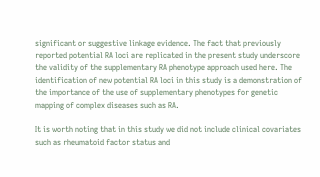significant or suggestive linkage evidence. The fact that previously reported potential RA loci are replicated in the present study underscore the validity of the supplementary RA phenotype approach used here. The identification of new potential RA loci in this study is a demonstration of the importance of the use of supplementary phenotypes for genetic mapping of complex diseases such as RA.

It is worth noting that in this study we did not include clinical covariates such as rheumatoid factor status and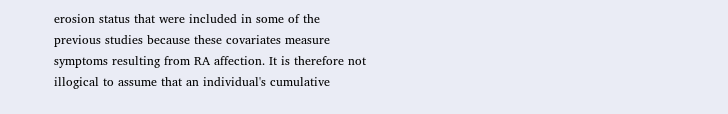erosion status that were included in some of the previous studies because these covariates measure symptoms resulting from RA affection. It is therefore not illogical to assume that an individual's cumulative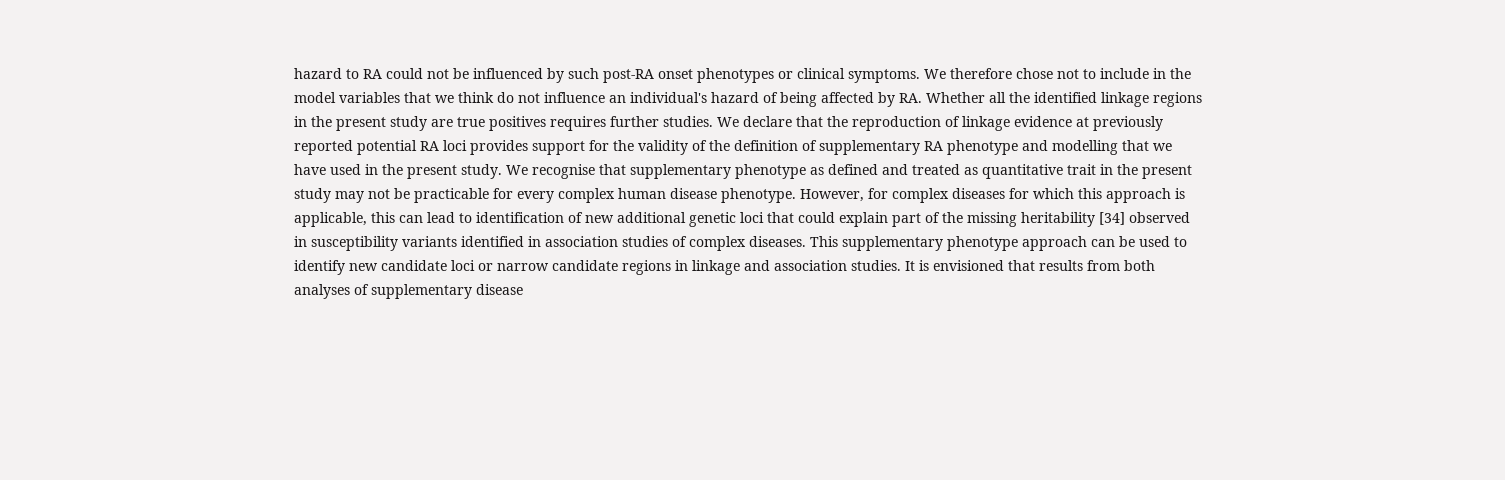hazard to RA could not be influenced by such post-RA onset phenotypes or clinical symptoms. We therefore chose not to include in the model variables that we think do not influence an individual's hazard of being affected by RA. Whether all the identified linkage regions in the present study are true positives requires further studies. We declare that the reproduction of linkage evidence at previously reported potential RA loci provides support for the validity of the definition of supplementary RA phenotype and modelling that we have used in the present study. We recognise that supplementary phenotype as defined and treated as quantitative trait in the present study may not be practicable for every complex human disease phenotype. However, for complex diseases for which this approach is applicable, this can lead to identification of new additional genetic loci that could explain part of the missing heritability [34] observed in susceptibility variants identified in association studies of complex diseases. This supplementary phenotype approach can be used to identify new candidate loci or narrow candidate regions in linkage and association studies. It is envisioned that results from both analyses of supplementary disease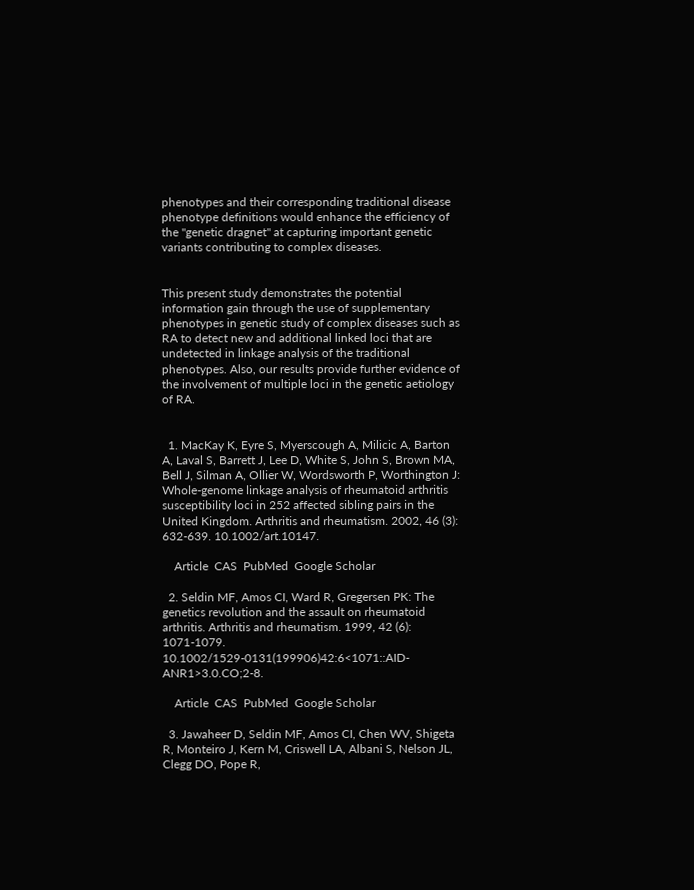phenotypes and their corresponding traditional disease phenotype definitions would enhance the efficiency of the "genetic dragnet" at capturing important genetic variants contributing to complex diseases.


This present study demonstrates the potential information gain through the use of supplementary phenotypes in genetic study of complex diseases such as RA to detect new and additional linked loci that are undetected in linkage analysis of the traditional phenotypes. Also, our results provide further evidence of the involvement of multiple loci in the genetic aetiology of RA.


  1. MacKay K, Eyre S, Myerscough A, Milicic A, Barton A, Laval S, Barrett J, Lee D, White S, John S, Brown MA, Bell J, Silman A, Ollier W, Wordsworth P, Worthington J: Whole-genome linkage analysis of rheumatoid arthritis susceptibility loci in 252 affected sibling pairs in the United Kingdom. Arthritis and rheumatism. 2002, 46 (3): 632-639. 10.1002/art.10147.

    Article  CAS  PubMed  Google Scholar

  2. Seldin MF, Amos CI, Ward R, Gregersen PK: The genetics revolution and the assault on rheumatoid arthritis. Arthritis and rheumatism. 1999, 42 (6): 1071-1079. 10.1002/1529-0131(199906)42:6<1071::AID-ANR1>3.0.CO;2-8.

    Article  CAS  PubMed  Google Scholar

  3. Jawaheer D, Seldin MF, Amos CI, Chen WV, Shigeta R, Monteiro J, Kern M, Criswell LA, Albani S, Nelson JL, Clegg DO, Pope R,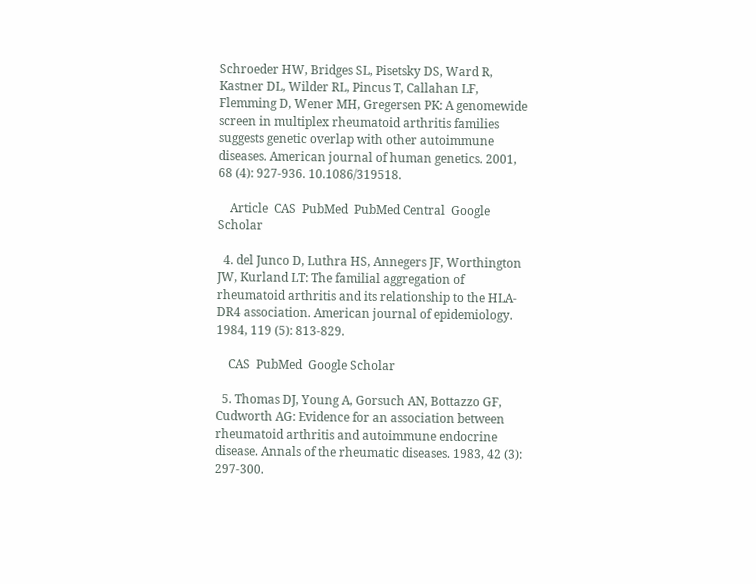Schroeder HW, Bridges SL, Pisetsky DS, Ward R, Kastner DL, Wilder RL, Pincus T, Callahan LF, Flemming D, Wener MH, Gregersen PK: A genomewide screen in multiplex rheumatoid arthritis families suggests genetic overlap with other autoimmune diseases. American journal of human genetics. 2001, 68 (4): 927-936. 10.1086/319518.

    Article  CAS  PubMed  PubMed Central  Google Scholar

  4. del Junco D, Luthra HS, Annegers JF, Worthington JW, Kurland LT: The familial aggregation of rheumatoid arthritis and its relationship to the HLA-DR4 association. American journal of epidemiology. 1984, 119 (5): 813-829.

    CAS  PubMed  Google Scholar

  5. Thomas DJ, Young A, Gorsuch AN, Bottazzo GF, Cudworth AG: Evidence for an association between rheumatoid arthritis and autoimmune endocrine disease. Annals of the rheumatic diseases. 1983, 42 (3): 297-300.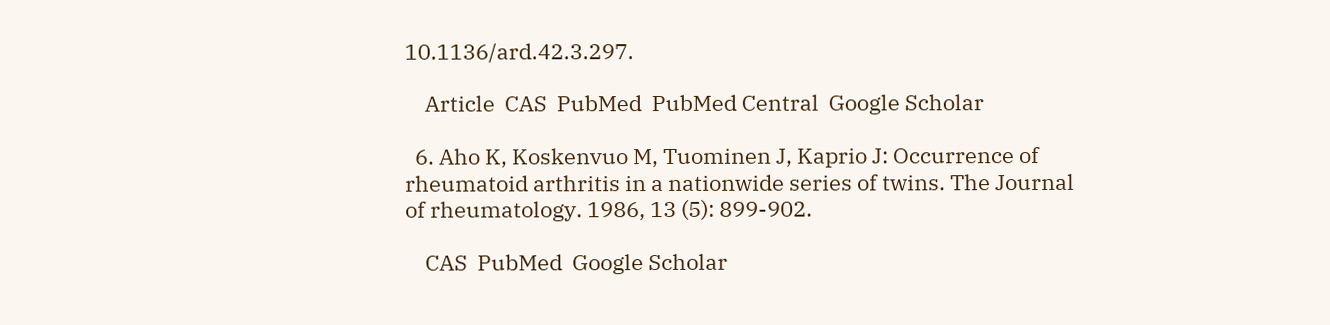10.1136/ard.42.3.297.

    Article  CAS  PubMed  PubMed Central  Google Scholar

  6. Aho K, Koskenvuo M, Tuominen J, Kaprio J: Occurrence of rheumatoid arthritis in a nationwide series of twins. The Journal of rheumatology. 1986, 13 (5): 899-902.

    CAS  PubMed  Google Scholar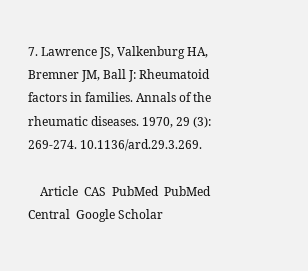7. Lawrence JS, Valkenburg HA, Bremner JM, Ball J: Rheumatoid factors in families. Annals of the rheumatic diseases. 1970, 29 (3): 269-274. 10.1136/ard.29.3.269.

    Article  CAS  PubMed  PubMed Central  Google Scholar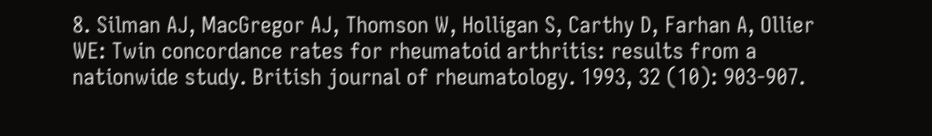8. Silman AJ, MacGregor AJ, Thomson W, Holligan S, Carthy D, Farhan A, Ollier WE: Twin concordance rates for rheumatoid arthritis: results from a nationwide study. British journal of rheumatology. 1993, 32 (10): 903-907.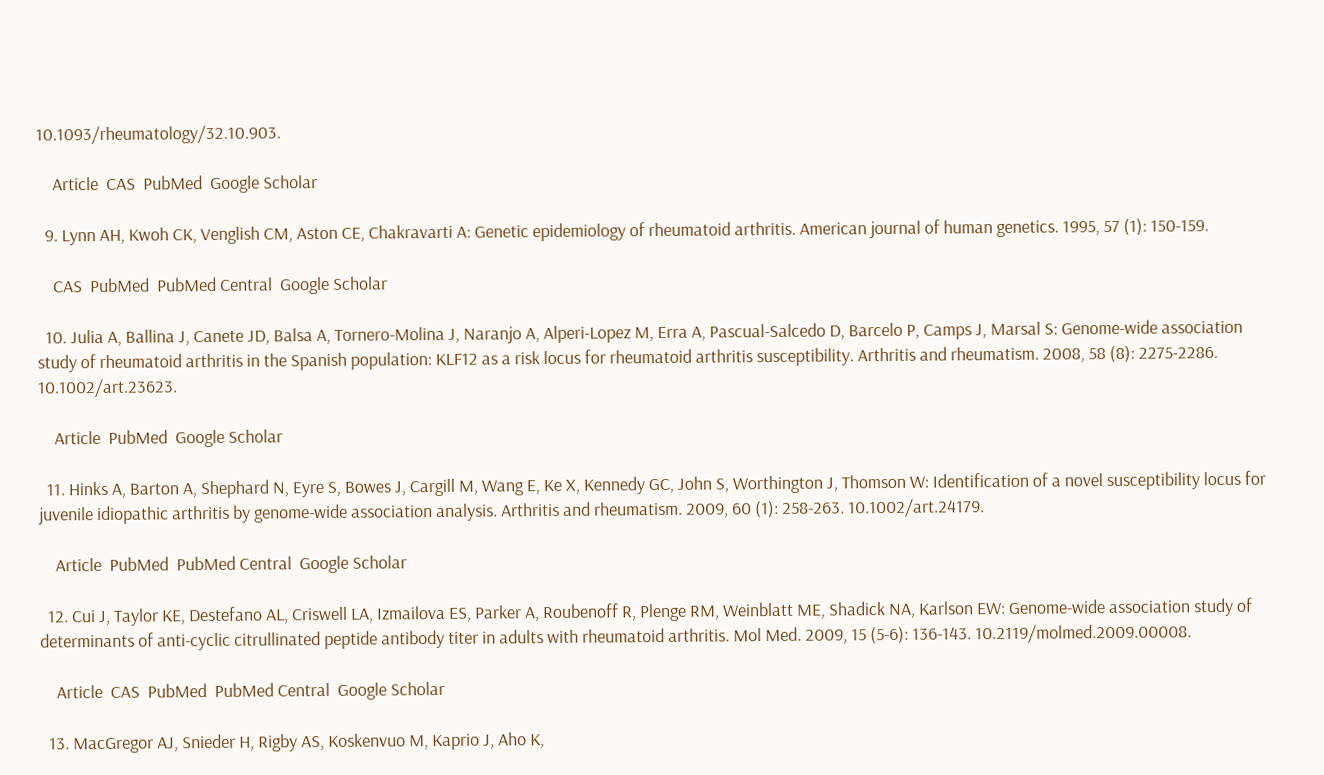10.1093/rheumatology/32.10.903.

    Article  CAS  PubMed  Google Scholar

  9. Lynn AH, Kwoh CK, Venglish CM, Aston CE, Chakravarti A: Genetic epidemiology of rheumatoid arthritis. American journal of human genetics. 1995, 57 (1): 150-159.

    CAS  PubMed  PubMed Central  Google Scholar

  10. Julia A, Ballina J, Canete JD, Balsa A, Tornero-Molina J, Naranjo A, Alperi-Lopez M, Erra A, Pascual-Salcedo D, Barcelo P, Camps J, Marsal S: Genome-wide association study of rheumatoid arthritis in the Spanish population: KLF12 as a risk locus for rheumatoid arthritis susceptibility. Arthritis and rheumatism. 2008, 58 (8): 2275-2286. 10.1002/art.23623.

    Article  PubMed  Google Scholar

  11. Hinks A, Barton A, Shephard N, Eyre S, Bowes J, Cargill M, Wang E, Ke X, Kennedy GC, John S, Worthington J, Thomson W: Identification of a novel susceptibility locus for juvenile idiopathic arthritis by genome-wide association analysis. Arthritis and rheumatism. 2009, 60 (1): 258-263. 10.1002/art.24179.

    Article  PubMed  PubMed Central  Google Scholar

  12. Cui J, Taylor KE, Destefano AL, Criswell LA, Izmailova ES, Parker A, Roubenoff R, Plenge RM, Weinblatt ME, Shadick NA, Karlson EW: Genome-wide association study of determinants of anti-cyclic citrullinated peptide antibody titer in adults with rheumatoid arthritis. Mol Med. 2009, 15 (5-6): 136-143. 10.2119/molmed.2009.00008.

    Article  CAS  PubMed  PubMed Central  Google Scholar

  13. MacGregor AJ, Snieder H, Rigby AS, Koskenvuo M, Kaprio J, Aho K,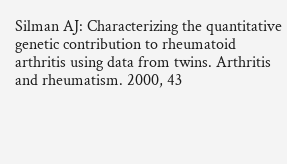Silman AJ: Characterizing the quantitative genetic contribution to rheumatoid arthritis using data from twins. Arthritis and rheumatism. 2000, 43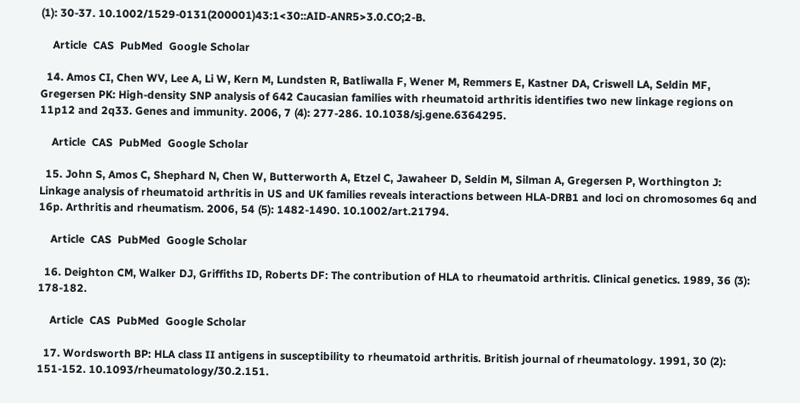(1): 30-37. 10.1002/1529-0131(200001)43:1<30::AID-ANR5>3.0.CO;2-B.

    Article  CAS  PubMed  Google Scholar

  14. Amos CI, Chen WV, Lee A, Li W, Kern M, Lundsten R, Batliwalla F, Wener M, Remmers E, Kastner DA, Criswell LA, Seldin MF, Gregersen PK: High-density SNP analysis of 642 Caucasian families with rheumatoid arthritis identifies two new linkage regions on 11p12 and 2q33. Genes and immunity. 2006, 7 (4): 277-286. 10.1038/sj.gene.6364295.

    Article  CAS  PubMed  Google Scholar

  15. John S, Amos C, Shephard N, Chen W, Butterworth A, Etzel C, Jawaheer D, Seldin M, Silman A, Gregersen P, Worthington J: Linkage analysis of rheumatoid arthritis in US and UK families reveals interactions between HLA-DRB1 and loci on chromosomes 6q and 16p. Arthritis and rheumatism. 2006, 54 (5): 1482-1490. 10.1002/art.21794.

    Article  CAS  PubMed  Google Scholar

  16. Deighton CM, Walker DJ, Griffiths ID, Roberts DF: The contribution of HLA to rheumatoid arthritis. Clinical genetics. 1989, 36 (3): 178-182.

    Article  CAS  PubMed  Google Scholar

  17. Wordsworth BP: HLA class II antigens in susceptibility to rheumatoid arthritis. British journal of rheumatology. 1991, 30 (2): 151-152. 10.1093/rheumatology/30.2.151.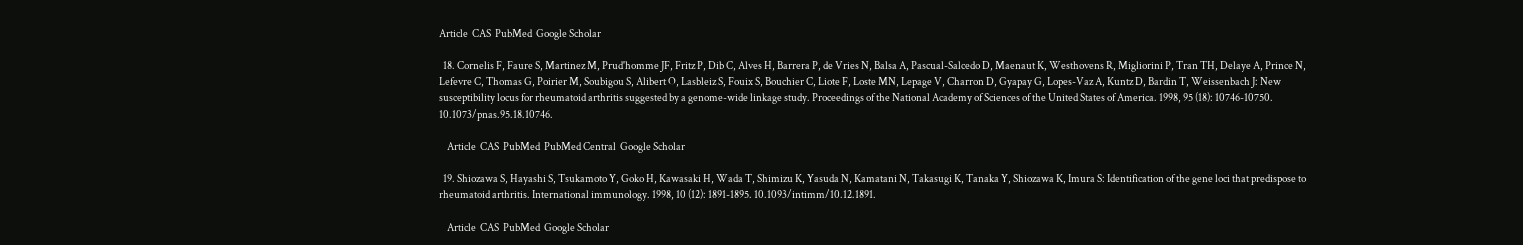Article  CAS  PubMed  Google Scholar

  18. Cornelis F, Faure S, Martinez M, Prud'homme JF, Fritz P, Dib C, Alves H, Barrera P, de Vries N, Balsa A, Pascual-Salcedo D, Maenaut K, Westhovens R, Migliorini P, Tran TH, Delaye A, Prince N, Lefevre C, Thomas G, Poirier M, Soubigou S, Alibert O, Lasbleiz S, Fouix S, Bouchier C, Liote F, Loste MN, Lepage V, Charron D, Gyapay G, Lopes-Vaz A, Kuntz D, Bardin T, Weissenbach J: New susceptibility locus for rheumatoid arthritis suggested by a genome-wide linkage study. Proceedings of the National Academy of Sciences of the United States of America. 1998, 95 (18): 10746-10750. 10.1073/pnas.95.18.10746.

    Article  CAS  PubMed  PubMed Central  Google Scholar

  19. Shiozawa S, Hayashi S, Tsukamoto Y, Goko H, Kawasaki H, Wada T, Shimizu K, Yasuda N, Kamatani N, Takasugi K, Tanaka Y, Shiozawa K, Imura S: Identification of the gene loci that predispose to rheumatoid arthritis. International immunology. 1998, 10 (12): 1891-1895. 10.1093/intimm/10.12.1891.

    Article  CAS  PubMed  Google Scholar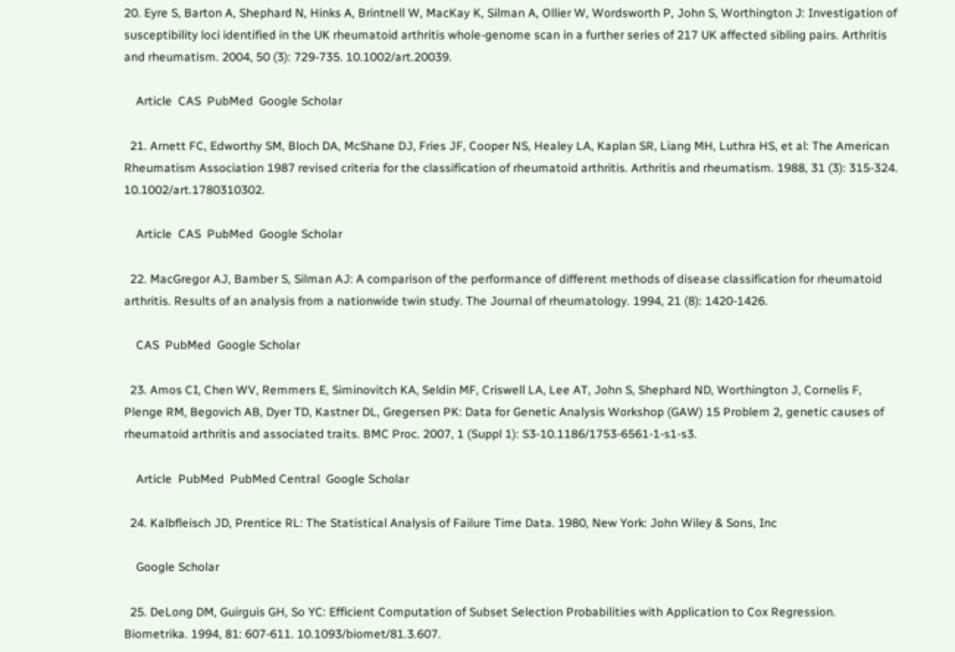20. Eyre S, Barton A, Shephard N, Hinks A, Brintnell W, MacKay K, Silman A, Ollier W, Wordsworth P, John S, Worthington J: Investigation of susceptibility loci identified in the UK rheumatoid arthritis whole-genome scan in a further series of 217 UK affected sibling pairs. Arthritis and rheumatism. 2004, 50 (3): 729-735. 10.1002/art.20039.

    Article  CAS  PubMed  Google Scholar

  21. Arnett FC, Edworthy SM, Bloch DA, McShane DJ, Fries JF, Cooper NS, Healey LA, Kaplan SR, Liang MH, Luthra HS, et al: The American Rheumatism Association 1987 revised criteria for the classification of rheumatoid arthritis. Arthritis and rheumatism. 1988, 31 (3): 315-324. 10.1002/art.1780310302.

    Article  CAS  PubMed  Google Scholar

  22. MacGregor AJ, Bamber S, Silman AJ: A comparison of the performance of different methods of disease classification for rheumatoid arthritis. Results of an analysis from a nationwide twin study. The Journal of rheumatology. 1994, 21 (8): 1420-1426.

    CAS  PubMed  Google Scholar

  23. Amos CI, Chen WV, Remmers E, Siminovitch KA, Seldin MF, Criswell LA, Lee AT, John S, Shephard ND, Worthington J, Cornelis F, Plenge RM, Begovich AB, Dyer TD, Kastner DL, Gregersen PK: Data for Genetic Analysis Workshop (GAW) 15 Problem 2, genetic causes of rheumatoid arthritis and associated traits. BMC Proc. 2007, 1 (Suppl 1): S3-10.1186/1753-6561-1-s1-s3.

    Article  PubMed  PubMed Central  Google Scholar

  24. Kalbfleisch JD, Prentice RL: The Statistical Analysis of Failure Time Data. 1980, New York: John Wiley & Sons, Inc

    Google Scholar

  25. DeLong DM, Guirguis GH, So YC: Efficient Computation of Subset Selection Probabilities with Application to Cox Regression. Biometrika. 1994, 81: 607-611. 10.1093/biomet/81.3.607.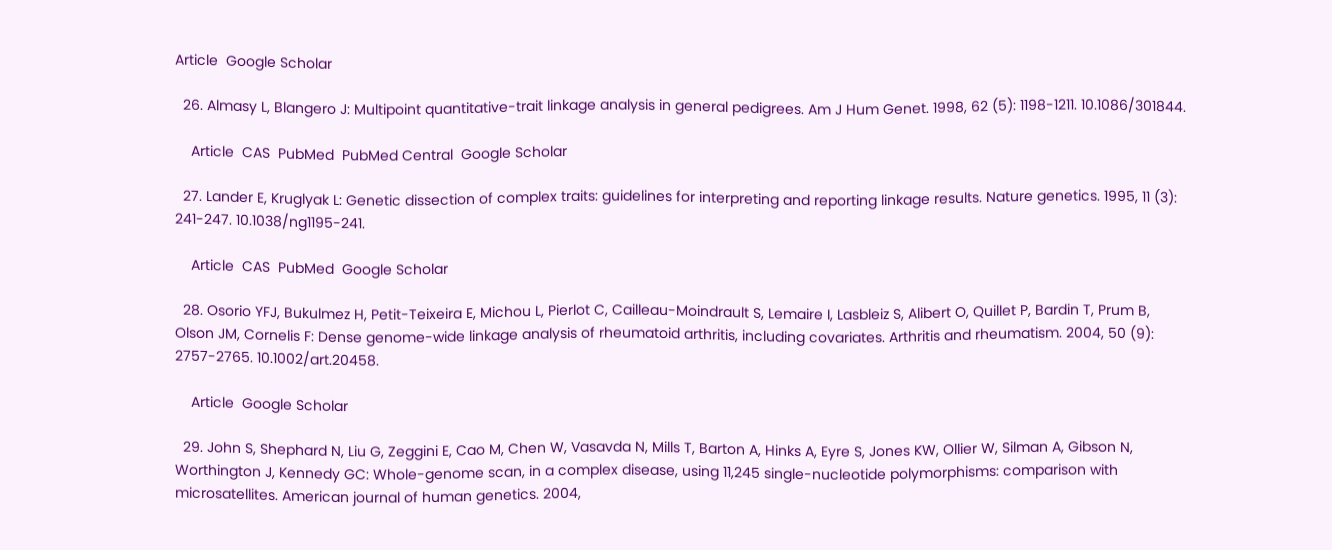Article  Google Scholar

  26. Almasy L, Blangero J: Multipoint quantitative-trait linkage analysis in general pedigrees. Am J Hum Genet. 1998, 62 (5): 1198-1211. 10.1086/301844.

    Article  CAS  PubMed  PubMed Central  Google Scholar

  27. Lander E, Kruglyak L: Genetic dissection of complex traits: guidelines for interpreting and reporting linkage results. Nature genetics. 1995, 11 (3): 241-247. 10.1038/ng1195-241.

    Article  CAS  PubMed  Google Scholar

  28. Osorio YFJ, Bukulmez H, Petit-Teixeira E, Michou L, Pierlot C, Cailleau-Moindrault S, Lemaire I, Lasbleiz S, Alibert O, Quillet P, Bardin T, Prum B, Olson JM, Cornelis F: Dense genome-wide linkage analysis of rheumatoid arthritis, including covariates. Arthritis and rheumatism. 2004, 50 (9): 2757-2765. 10.1002/art.20458.

    Article  Google Scholar

  29. John S, Shephard N, Liu G, Zeggini E, Cao M, Chen W, Vasavda N, Mills T, Barton A, Hinks A, Eyre S, Jones KW, Ollier W, Silman A, Gibson N, Worthington J, Kennedy GC: Whole-genome scan, in a complex disease, using 11,245 single-nucleotide polymorphisms: comparison with microsatellites. American journal of human genetics. 2004,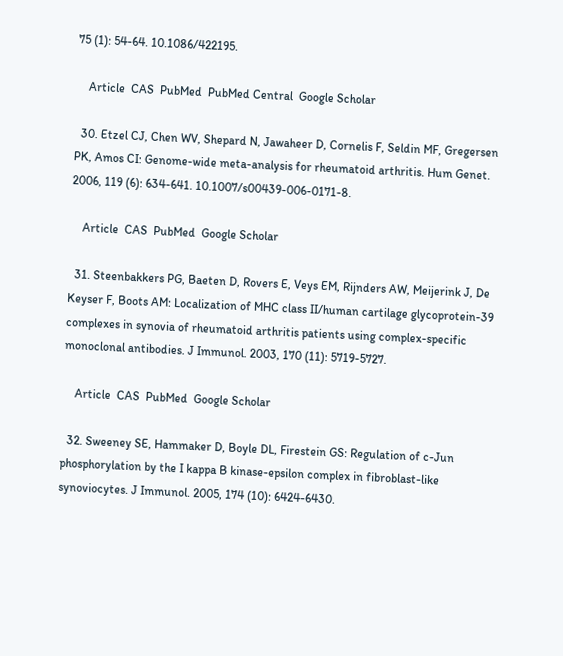75 (1): 54-64. 10.1086/422195.

    Article  CAS  PubMed  PubMed Central  Google Scholar

  30. Etzel CJ, Chen WV, Shepard N, Jawaheer D, Cornelis F, Seldin MF, Gregersen PK, Amos CI: Genome-wide meta-analysis for rheumatoid arthritis. Hum Genet. 2006, 119 (6): 634-641. 10.1007/s00439-006-0171-8.

    Article  CAS  PubMed  Google Scholar

  31. Steenbakkers PG, Baeten D, Rovers E, Veys EM, Rijnders AW, Meijerink J, De Keyser F, Boots AM: Localization of MHC class II/human cartilage glycoprotein-39 complexes in synovia of rheumatoid arthritis patients using complex-specific monoclonal antibodies. J Immunol. 2003, 170 (11): 5719-5727.

    Article  CAS  PubMed  Google Scholar

  32. Sweeney SE, Hammaker D, Boyle DL, Firestein GS: Regulation of c-Jun phosphorylation by the I kappa B kinase-epsilon complex in fibroblast-like synoviocytes. J Immunol. 2005, 174 (10): 6424-6430.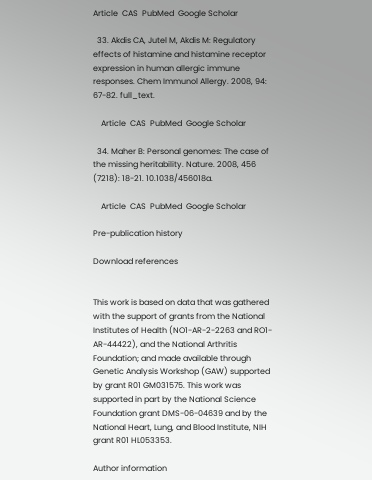Article  CAS  PubMed  Google Scholar

  33. Akdis CA, Jutel M, Akdis M: Regulatory effects of histamine and histamine receptor expression in human allergic immune responses. Chem Immunol Allergy. 2008, 94: 67-82. full_text.

    Article  CAS  PubMed  Google Scholar

  34. Maher B: Personal genomes: The case of the missing heritability. Nature. 2008, 456 (7218): 18-21. 10.1038/456018a.

    Article  CAS  PubMed  Google Scholar

Pre-publication history

Download references


This work is based on data that was gathered with the support of grants from the National Institutes of Health (NO1-AR-2-2263 and RO1-AR-44422), and the National Arthritis Foundation; and made available through Genetic Analysis Workshop (GAW) supported by grant R01 GM031575. This work was supported in part by the National Science Foundation grant DMS-06-04639 and by the National Heart, Lung, and Blood Institute, NIH grant R01 HL053353.

Author information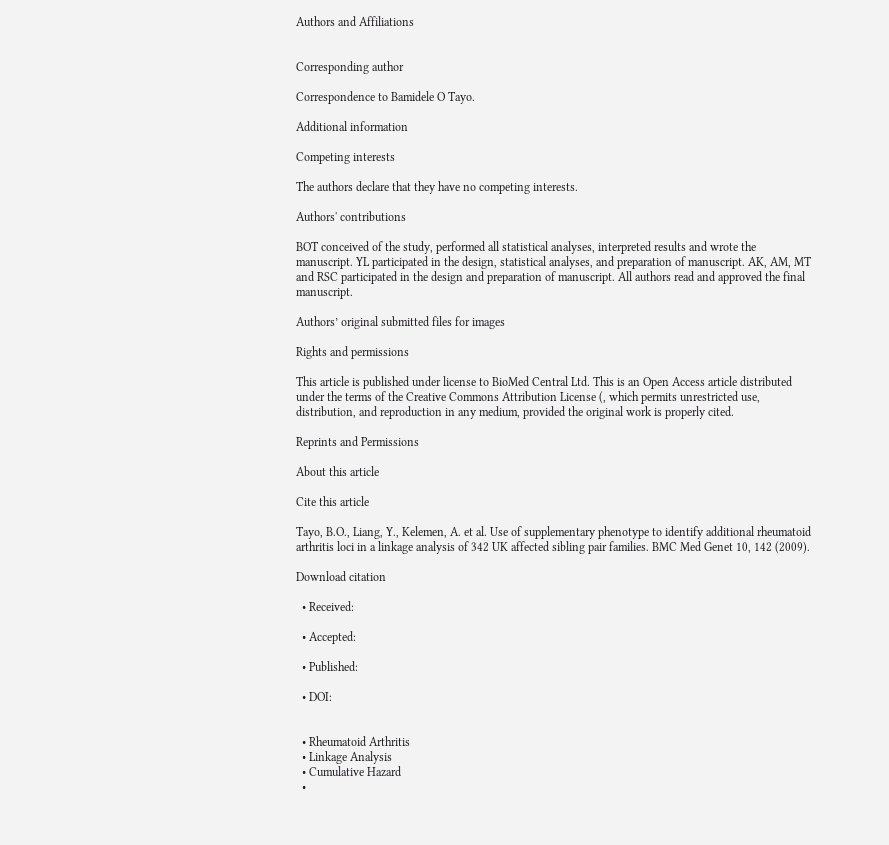Authors and Affiliations


Corresponding author

Correspondence to Bamidele O Tayo.

Additional information

Competing interests

The authors declare that they have no competing interests.

Authors' contributions

BOT conceived of the study, performed all statistical analyses, interpreted results and wrote the manuscript. YL participated in the design, statistical analyses, and preparation of manuscript. AK, AM, MT and RSC participated in the design and preparation of manuscript. All authors read and approved the final manuscript.

Authors’ original submitted files for images

Rights and permissions

This article is published under license to BioMed Central Ltd. This is an Open Access article distributed under the terms of the Creative Commons Attribution License (, which permits unrestricted use, distribution, and reproduction in any medium, provided the original work is properly cited.

Reprints and Permissions

About this article

Cite this article

Tayo, B.O., Liang, Y., Kelemen, A. et al. Use of supplementary phenotype to identify additional rheumatoid arthritis loci in a linkage analysis of 342 UK affected sibling pair families. BMC Med Genet 10, 142 (2009).

Download citation

  • Received:

  • Accepted:

  • Published:

  • DOI:


  • Rheumatoid Arthritis
  • Linkage Analysis
  • Cumulative Hazard
  •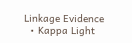Linkage Evidence
  • Kappa Light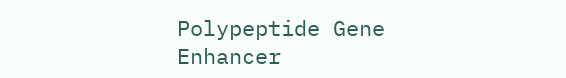Polypeptide Gene Enhancer